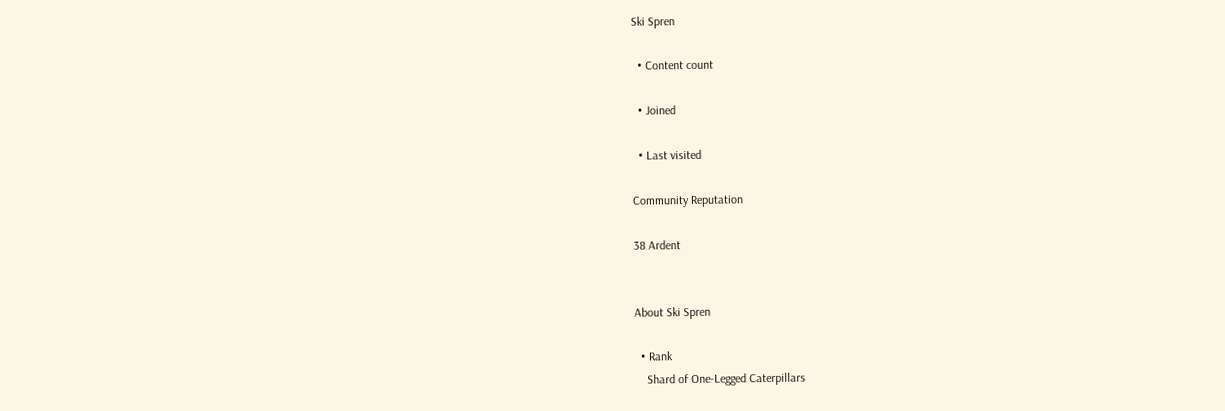Ski Spren

  • Content count

  • Joined

  • Last visited

Community Reputation

38 Ardent


About Ski Spren

  • Rank
    Shard of One-Legged Caterpillars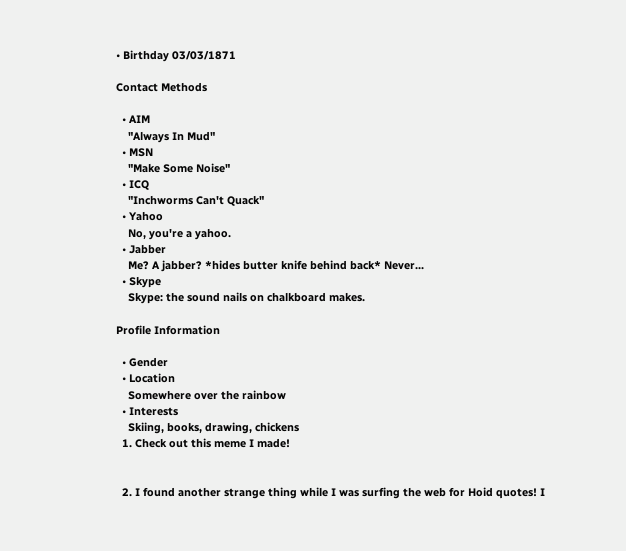• Birthday 03/03/1871

Contact Methods

  • AIM
    "Always In Mud"
  • MSN
    "Make Some Noise"
  • ICQ
    "Inchworms Can't Quack"
  • Yahoo
    No, you're a yahoo.
  • Jabber
    Me? A jabber? *hides butter knife behind back* Never...
  • Skype
    Skype: the sound nails on chalkboard makes.

Profile Information

  • Gender
  • Location
    Somewhere over the rainbow
  • Interests
    Skiing, books, drawing, chickens
  1. Check out this meme I made!


  2. I found another strange thing while I was surfing the web for Hoid quotes! I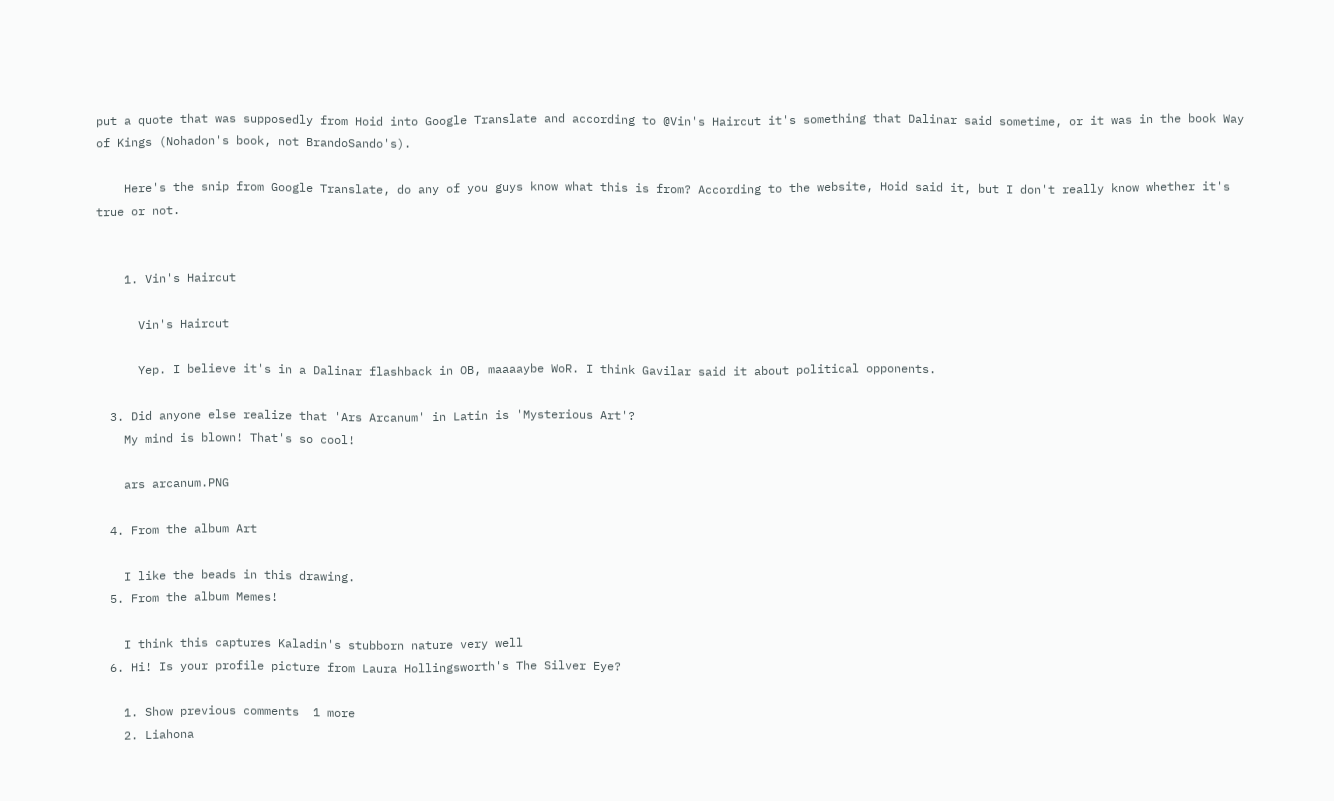put a quote that was supposedly from Hoid into Google Translate and according to @Vin's Haircut it's something that Dalinar said sometime, or it was in the book Way of Kings (Nohadon's book, not BrandoSando's).

    Here's the snip from Google Translate, do any of you guys know what this is from? According to the website, Hoid said it, but I don't really know whether it's true or not.


    1. Vin's Haircut

      Vin's Haircut

      Yep. I believe it's in a Dalinar flashback in OB, maaaaybe WoR. I think Gavilar said it about political opponents.

  3. Did anyone else realize that 'Ars Arcanum' in Latin is 'Mysterious Art'?
    My mind is blown! That's so cool!

    ars arcanum.PNG

  4. From the album Art

    I like the beads in this drawing.
  5. From the album Memes!

    I think this captures Kaladin's stubborn nature very well
  6. Hi! Is your profile picture from Laura Hollingsworth's The Silver Eye?

    1. Show previous comments  1 more
    2. Liahona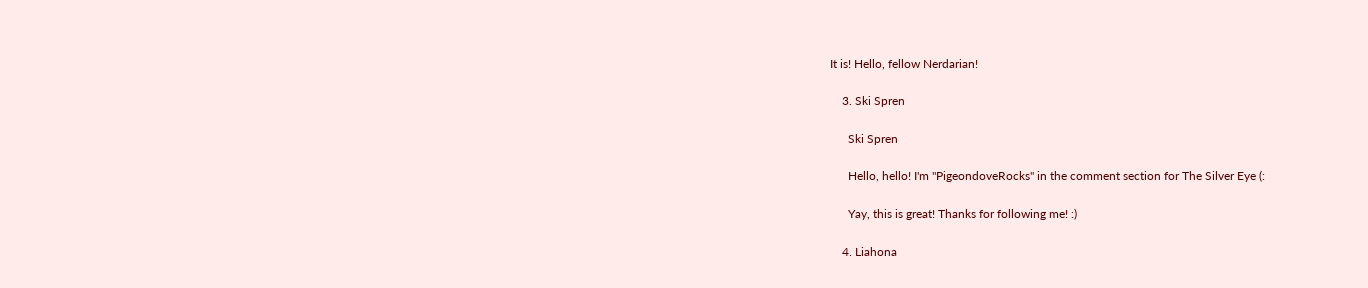It is! Hello, fellow Nerdarian!

    3. Ski Spren

      Ski Spren

      Hello, hello! I'm "PigeondoveRocks" in the comment section for The Silver Eye (:

      Yay, this is great! Thanks for following me! :)

    4. Liahona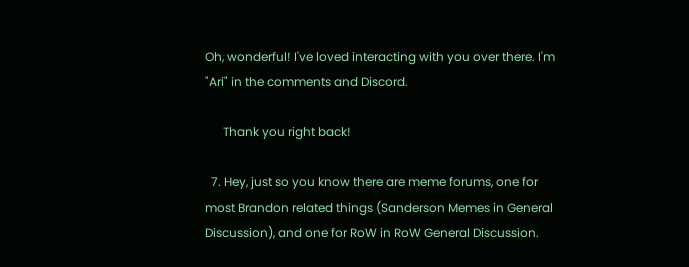Oh, wonderful! I've loved interacting with you over there. I'm "Ari" in the comments and Discord.

      Thank you right back!

  7. Hey, just so you know there are meme forums, one for most Brandon related things (Sanderson Memes in General Discussion), and one for RoW in RoW General Discussion.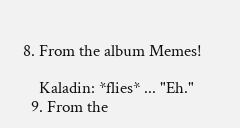8. From the album Memes!

    Kaladin: *flies* ... "Eh."
  9. From the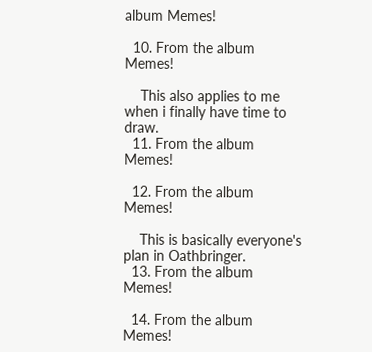album Memes!

  10. From the album Memes!

    This also applies to me when i finally have time to draw.
  11. From the album Memes!

  12. From the album Memes!

    This is basically everyone's plan in Oathbringer.
  13. From the album Memes!

  14. From the album Memes!